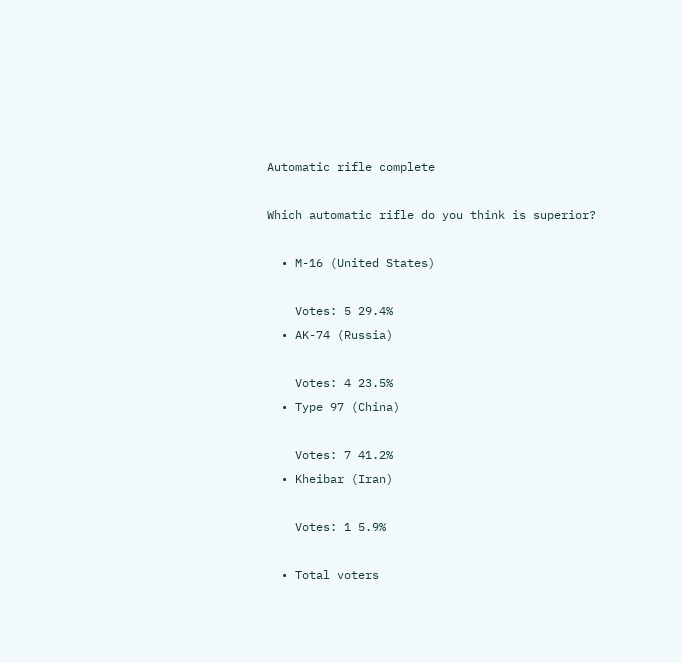Automatic rifle complete

Which automatic rifle do you think is superior?

  • M-16 (United States)

    Votes: 5 29.4%
  • AK-74 (Russia)

    Votes: 4 23.5%
  • Type 97 (China)

    Votes: 7 41.2%
  • Kheibar (Iran)

    Votes: 1 5.9%

  • Total voters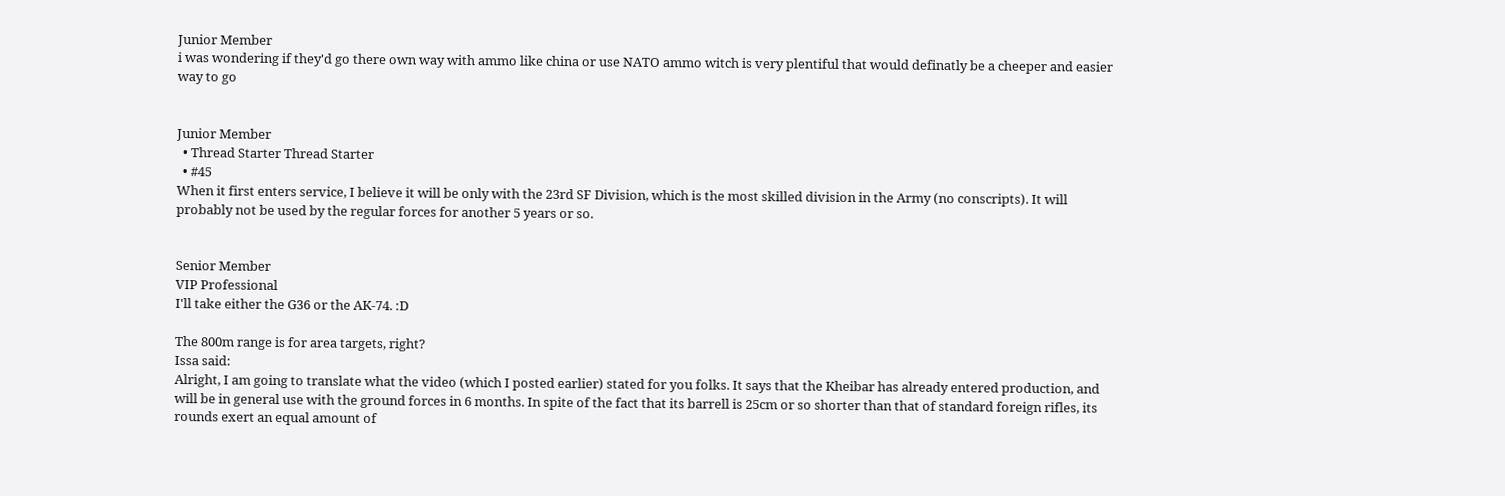Junior Member
i was wondering if they'd go there own way with ammo like china or use NATO ammo witch is very plentiful that would definatly be a cheeper and easier way to go


Junior Member
  • Thread Starter Thread Starter
  • #45
When it first enters service, I believe it will be only with the 23rd SF Division, which is the most skilled division in the Army (no conscripts). It will probably not be used by the regular forces for another 5 years or so.


Senior Member
VIP Professional
I'll take either the G36 or the AK-74. :D

The 800m range is for area targets, right?
Issa said:
Alright, I am going to translate what the video (which I posted earlier) stated for you folks. It says that the Kheibar has already entered production, and will be in general use with the ground forces in 6 months. In spite of the fact that its barrell is 25cm or so shorter than that of standard foreign rifles, its rounds exert an equal amount of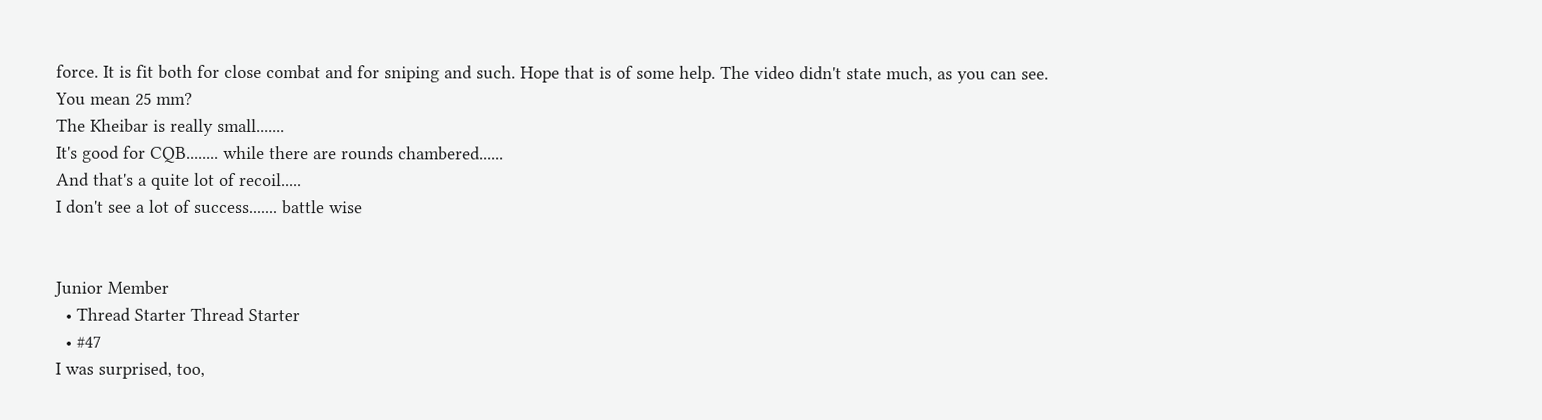force. It is fit both for close combat and for sniping and such. Hope that is of some help. The video didn't state much, as you can see.
You mean 25 mm?
The Kheibar is really small.......
It's good for CQB........ while there are rounds chambered......
And that's a quite lot of recoil.....
I don't see a lot of success....... battle wise


Junior Member
  • Thread Starter Thread Starter
  • #47
I was surprised, too,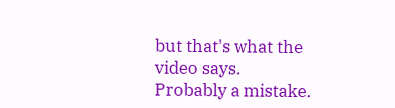but that's what the video says. Probably a mistake.